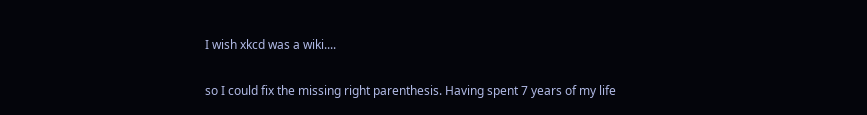I wish xkcd was a wiki....

so I could fix the missing right parenthesis. Having spent 7 years of my life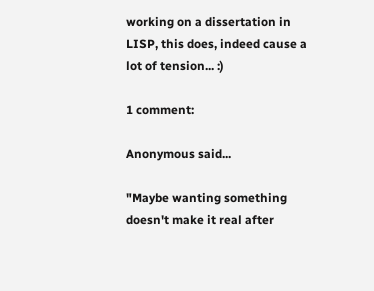working on a dissertation in LISP, this does, indeed cause a lot of tension... :)

1 comment:

Anonymous said...

"Maybe wanting something doesn't make it real after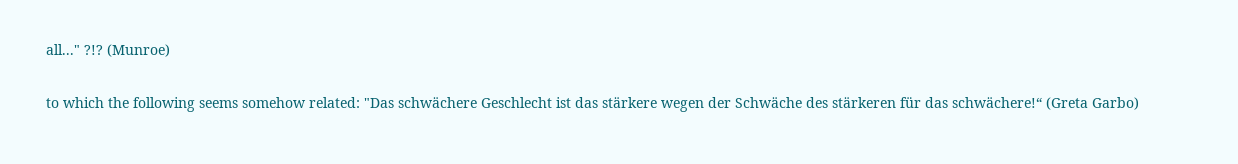all..." ?!? (Munroe)

to which the following seems somehow related: "Das schwächere Geschlecht ist das stärkere wegen der Schwäche des stärkeren für das schwächere!“ (Greta Garbo)